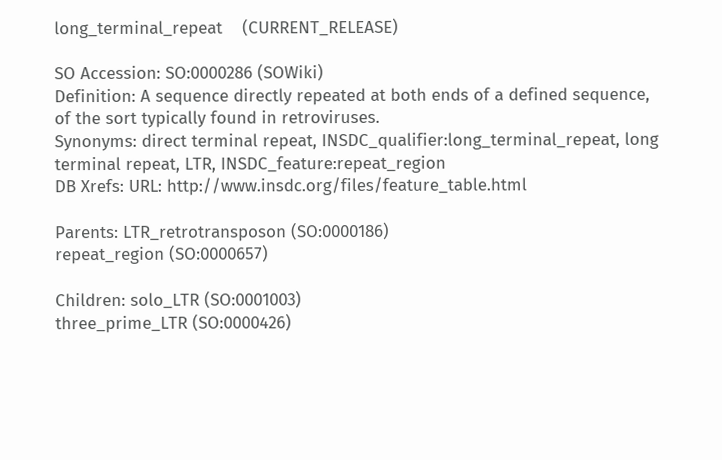long_terminal_repeat    (CURRENT_RELEASE)

SO Accession: SO:0000286 (SOWiki)
Definition: A sequence directly repeated at both ends of a defined sequence, of the sort typically found in retroviruses.
Synonyms: direct terminal repeat, INSDC_qualifier:long_terminal_repeat, long terminal repeat, LTR, INSDC_feature:repeat_region
DB Xrefs: URL: http://www.insdc.org/files/feature_table.html

Parents: LTR_retrotransposon (SO:0000186)
repeat_region (SO:0000657)

Children: solo_LTR (SO:0001003)
three_prime_LTR (SO:0000426)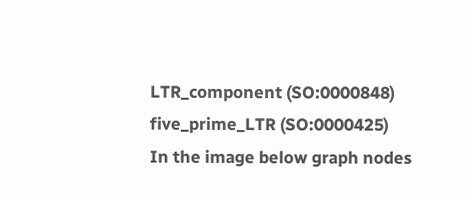LTR_component (SO:0000848)
five_prime_LTR (SO:0000425)
In the image below graph nodes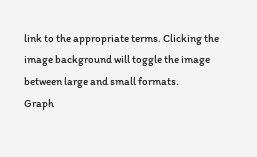link to the appropriate terms. Clicking the image background will toggle the image between large and small formats.
Graph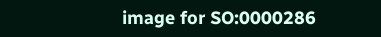image for SO:0000286